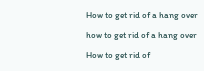How to get rid of a hang over

how to get rid of a hang over

How to get rid of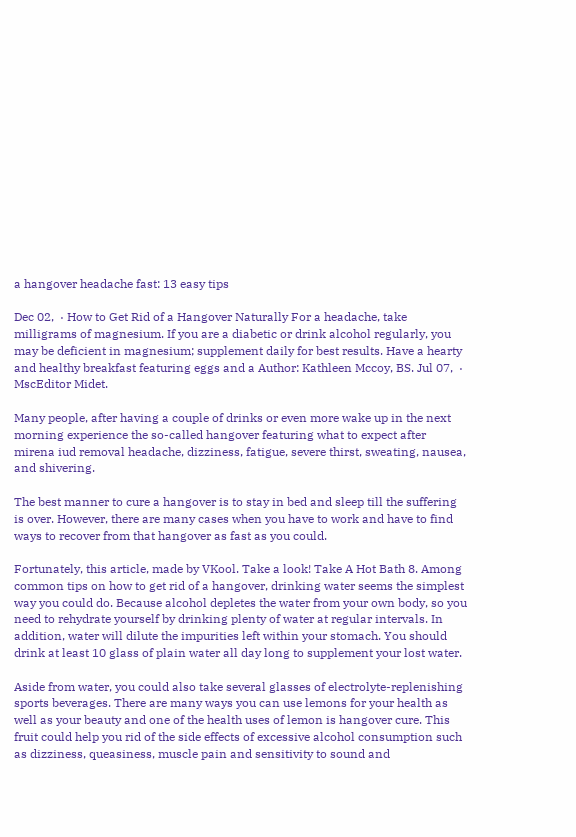a hangover headache fast: 13 easy tips

Dec 02,  · How to Get Rid of a Hangover Naturally For a headache, take milligrams of magnesium. If you are a diabetic or drink alcohol regularly, you may be deficient in magnesium; supplement daily for best results. Have a hearty and healthy breakfast featuring eggs and a Author: Kathleen Mccoy, BS. Jul 07,  · MscEditor Midet.

Many people, after having a couple of drinks or even more wake up in the next morning experience the so-called hangover featuring what to expect after mirena iud removal headache, dizziness, fatigue, severe thirst, sweating, nausea, and shivering.

The best manner to cure a hangover is to stay in bed and sleep till the suffering is over. However, there are many cases when you have to work and have to find ways to recover from that hangover as fast as you could.

Fortunately, this article, made by VKool. Take a look! Take A Hot Bath 8. Among common tips on how to get rid of a hangover, drinking water seems the simplest way you could do. Because alcohol depletes the water from your own body, so you need to rehydrate yourself by drinking plenty of water at regular intervals. In addition, water will dilute the impurities left within your stomach. You should drink at least 10 glass of plain water all day long to supplement your lost water.

Aside from water, you could also take several glasses of electrolyte-replenishing sports beverages. There are many ways you can use lemons for your health as well as your beauty and one of the health uses of lemon is hangover cure. This fruit could help you rid of the side effects of excessive alcohol consumption such as dizziness, queasiness, muscle pain and sensitivity to sound and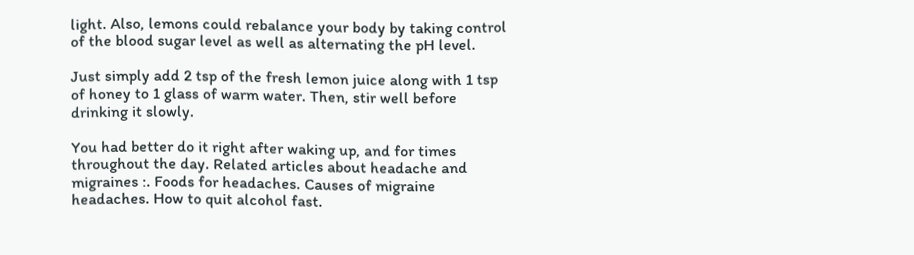light. Also, lemons could rebalance your body by taking control of the blood sugar level as well as alternating the pH level.

Just simply add 2 tsp of the fresh lemon juice along with 1 tsp of honey to 1 glass of warm water. Then, stir well before drinking it slowly.

You had better do it right after waking up, and for times throughout the day. Related articles about headache and migraines :. Foods for headaches. Causes of migraine headaches. How to quit alcohol fast.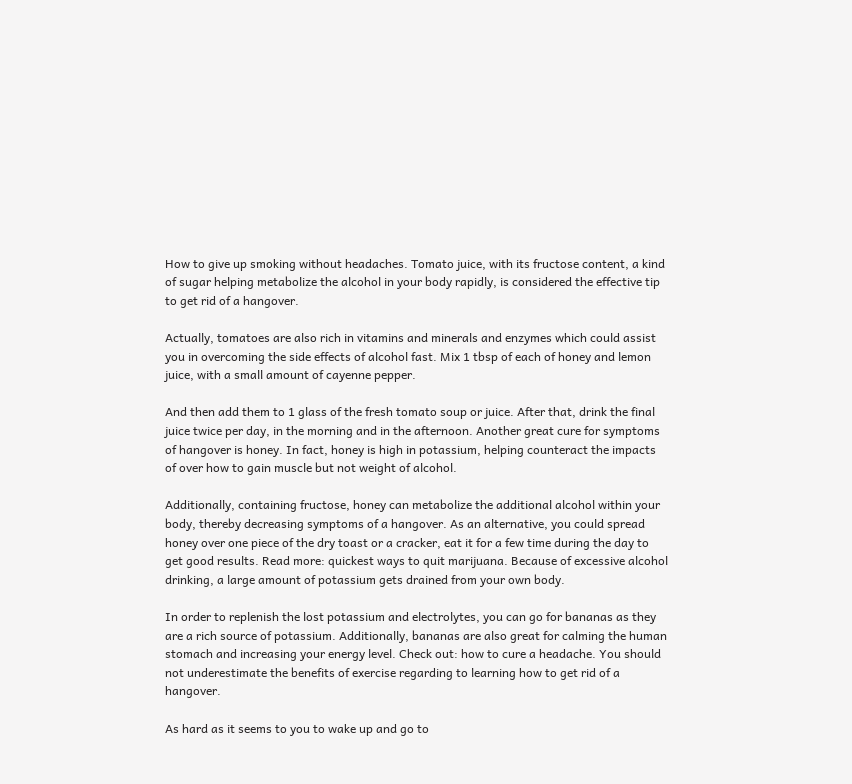How to give up smoking without headaches. Tomato juice, with its fructose content, a kind of sugar helping metabolize the alcohol in your body rapidly, is considered the effective tip to get rid of a hangover.

Actually, tomatoes are also rich in vitamins and minerals and enzymes which could assist you in overcoming the side effects of alcohol fast. Mix 1 tbsp of each of honey and lemon juice, with a small amount of cayenne pepper.

And then add them to 1 glass of the fresh tomato soup or juice. After that, drink the final juice twice per day, in the morning and in the afternoon. Another great cure for symptoms of hangover is honey. In fact, honey is high in potassium, helping counteract the impacts of over how to gain muscle but not weight of alcohol.

Additionally, containing fructose, honey can metabolize the additional alcohol within your body, thereby decreasing symptoms of a hangover. As an alternative, you could spread honey over one piece of the dry toast or a cracker, eat it for a few time during the day to get good results. Read more: quickest ways to quit marijuana. Because of excessive alcohol drinking, a large amount of potassium gets drained from your own body.

In order to replenish the lost potassium and electrolytes, you can go for bananas as they are a rich source of potassium. Additionally, bananas are also great for calming the human stomach and increasing your energy level. Check out: how to cure a headache. You should not underestimate the benefits of exercise regarding to learning how to get rid of a hangover.

As hard as it seems to you to wake up and go to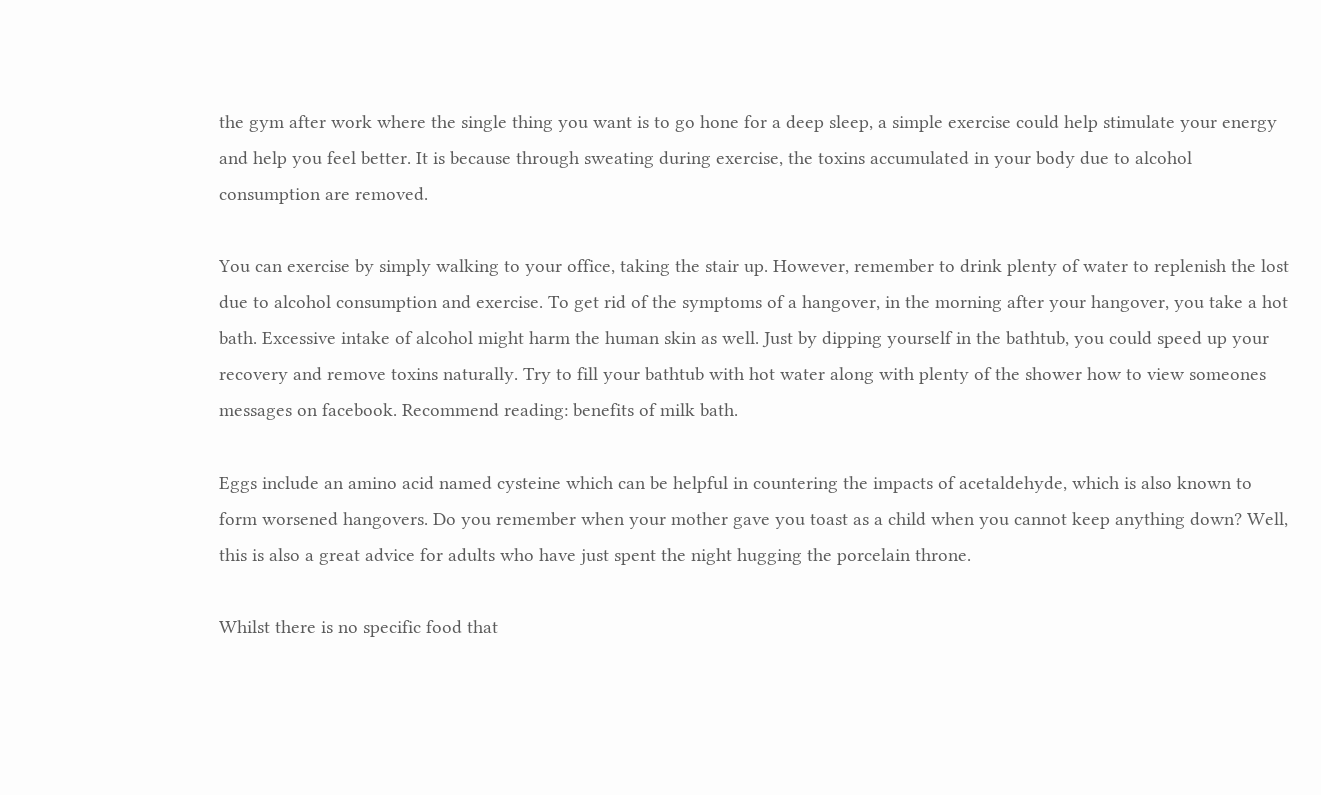the gym after work where the single thing you want is to go hone for a deep sleep, a simple exercise could help stimulate your energy and help you feel better. It is because through sweating during exercise, the toxins accumulated in your body due to alcohol consumption are removed.

You can exercise by simply walking to your office, taking the stair up. However, remember to drink plenty of water to replenish the lost due to alcohol consumption and exercise. To get rid of the symptoms of a hangover, in the morning after your hangover, you take a hot bath. Excessive intake of alcohol might harm the human skin as well. Just by dipping yourself in the bathtub, you could speed up your recovery and remove toxins naturally. Try to fill your bathtub with hot water along with plenty of the shower how to view someones messages on facebook. Recommend reading: benefits of milk bath.

Eggs include an amino acid named cysteine which can be helpful in countering the impacts of acetaldehyde, which is also known to form worsened hangovers. Do you remember when your mother gave you toast as a child when you cannot keep anything down? Well, this is also a great advice for adults who have just spent the night hugging the porcelain throne.

Whilst there is no specific food that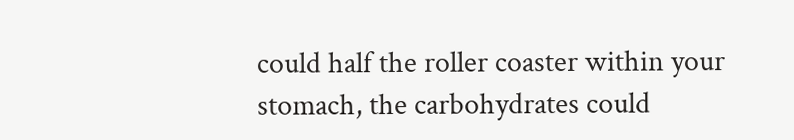could half the roller coaster within your stomach, the carbohydrates could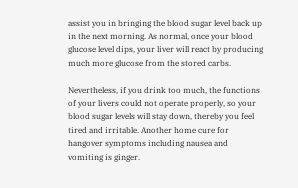assist you in bringing the blood sugar level back up in the next morning. As normal, once your blood glucose level dips, your liver will react by producing much more glucose from the stored carbs.

Nevertheless, if you drink too much, the functions of your livers could not operate properly, so your blood sugar levels will stay down, thereby you feel tired and irritable. Another home cure for hangover symptoms including nausea and vomiting is ginger.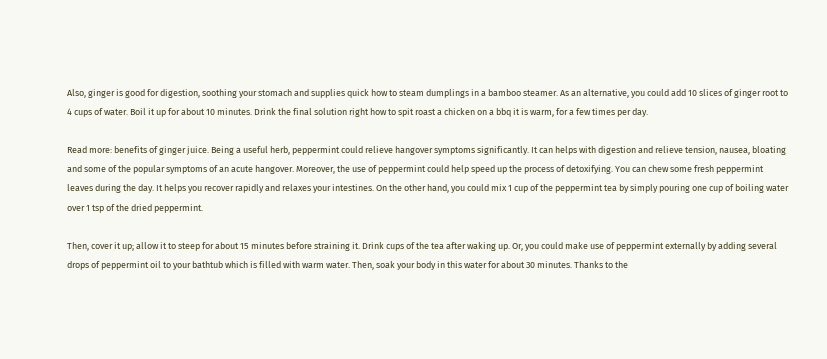Also, ginger is good for digestion, soothing your stomach and supplies quick how to steam dumplings in a bamboo steamer. As an alternative, you could add 10 slices of ginger root to 4 cups of water. Boil it up for about 10 minutes. Drink the final solution right how to spit roast a chicken on a bbq it is warm, for a few times per day.

Read more: benefits of ginger juice. Being a useful herb, peppermint could relieve hangover symptoms significantly. It can helps with digestion and relieve tension, nausea, bloating and some of the popular symptoms of an acute hangover. Moreover, the use of peppermint could help speed up the process of detoxifying. You can chew some fresh peppermint leaves during the day. It helps you recover rapidly and relaxes your intestines. On the other hand, you could mix 1 cup of the peppermint tea by simply pouring one cup of boiling water over 1 tsp of the dried peppermint.

Then, cover it up; allow it to steep for about 15 minutes before straining it. Drink cups of the tea after waking up. Or, you could make use of peppermint externally by adding several drops of peppermint oil to your bathtub which is filled with warm water. Then, soak your body in this water for about 30 minutes. Thanks to the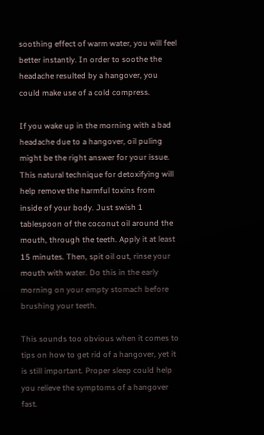soothing effect of warm water, you will feel better instantly. In order to soothe the headache resulted by a hangover, you could make use of a cold compress.

If you wake up in the morning with a bad headache due to a hangover, oil puling might be the right answer for your issue. This natural technique for detoxifying will help remove the harmful toxins from inside of your body. Just swish 1 tablespoon of the coconut oil around the mouth, through the teeth. Apply it at least 15 minutes. Then, spit oil out, rinse your mouth with water. Do this in the early morning on your empty stomach before brushing your teeth.

This sounds too obvious when it comes to tips on how to get rid of a hangover, yet it is still important. Proper sleep could help you relieve the symptoms of a hangover fast.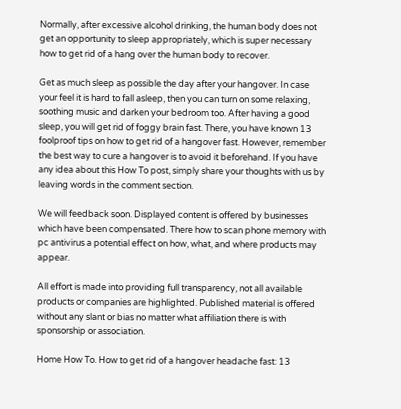Normally, after excessive alcohol drinking, the human body does not get an opportunity to sleep appropriately, which is super necessary how to get rid of a hang over the human body to recover.

Get as much sleep as possible the day after your hangover. In case your feel it is hard to fall asleep, then you can turn on some relaxing, soothing music and darken your bedroom too. After having a good sleep, you will get rid of foggy brain fast. There, you have known 13 foolproof tips on how to get rid of a hangover fast. However, remember the best way to cure a hangover is to avoid it beforehand. If you have any idea about this How To post, simply share your thoughts with us by leaving words in the comment section.

We will feedback soon. Displayed content is offered by businesses which have been compensated. There how to scan phone memory with pc antivirus a potential effect on how, what, and where products may appear.

All effort is made into providing full transparency, not all available products or companies are highlighted. Published material is offered without any slant or bias no matter what affiliation there is with sponsorship or association.

Home How To. How to get rid of a hangover headache fast: 13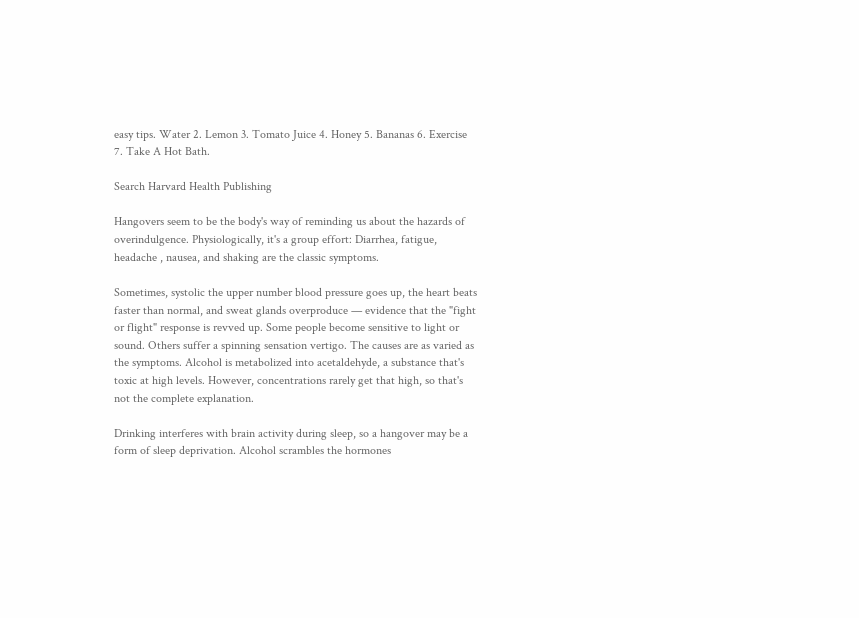easy tips. Water 2. Lemon 3. Tomato Juice 4. Honey 5. Bananas 6. Exercise 7. Take A Hot Bath.

Search Harvard Health Publishing

Hangovers seem to be the body's way of reminding us about the hazards of overindulgence. Physiologically, it's a group effort: Diarrhea, fatigue, headache , nausea, and shaking are the classic symptoms.

Sometimes, systolic the upper number blood pressure goes up, the heart beats faster than normal, and sweat glands overproduce — evidence that the "fight or flight" response is revved up. Some people become sensitive to light or sound. Others suffer a spinning sensation vertigo. The causes are as varied as the symptoms. Alcohol is metabolized into acetaldehyde, a substance that's toxic at high levels. However, concentrations rarely get that high, so that's not the complete explanation.

Drinking interferes with brain activity during sleep, so a hangover may be a form of sleep deprivation. Alcohol scrambles the hormones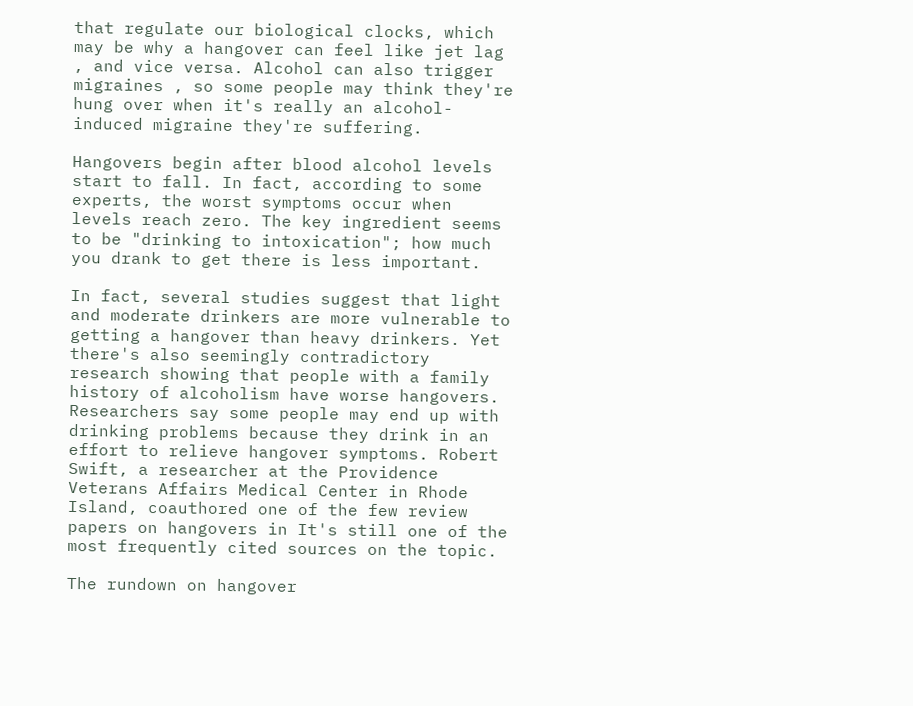that regulate our biological clocks, which may be why a hangover can feel like jet lag , and vice versa. Alcohol can also trigger migraines , so some people may think they're hung over when it's really an alcohol-induced migraine they're suffering.

Hangovers begin after blood alcohol levels start to fall. In fact, according to some experts, the worst symptoms occur when levels reach zero. The key ingredient seems to be "drinking to intoxication"; how much you drank to get there is less important.

In fact, several studies suggest that light and moderate drinkers are more vulnerable to getting a hangover than heavy drinkers. Yet there's also seemingly contradictory research showing that people with a family history of alcoholism have worse hangovers. Researchers say some people may end up with drinking problems because they drink in an effort to relieve hangover symptoms. Robert Swift, a researcher at the Providence Veterans Affairs Medical Center in Rhode Island, coauthored one of the few review papers on hangovers in It's still one of the most frequently cited sources on the topic.

The rundown on hangover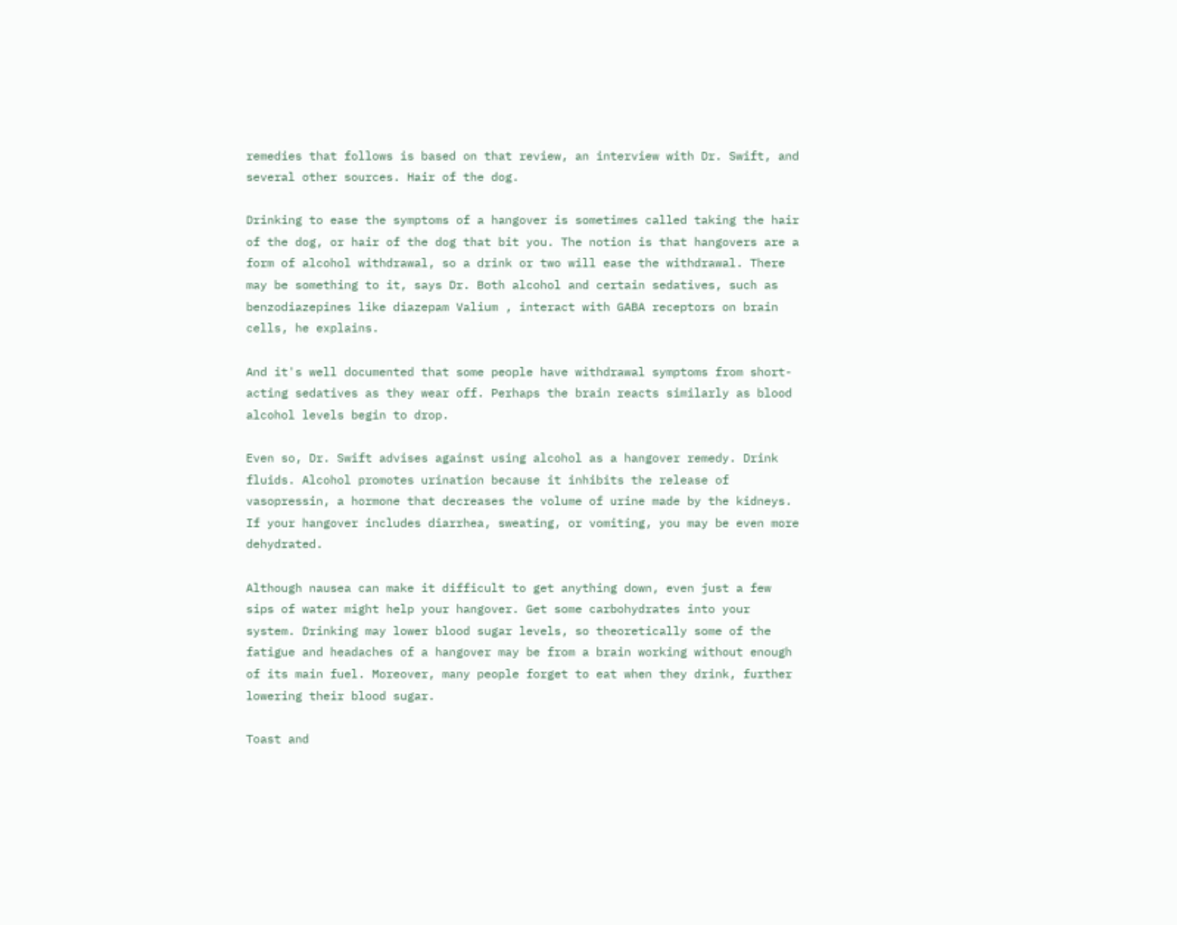remedies that follows is based on that review, an interview with Dr. Swift, and several other sources. Hair of the dog.

Drinking to ease the symptoms of a hangover is sometimes called taking the hair of the dog, or hair of the dog that bit you. The notion is that hangovers are a form of alcohol withdrawal, so a drink or two will ease the withdrawal. There may be something to it, says Dr. Both alcohol and certain sedatives, such as benzodiazepines like diazepam Valium , interact with GABA receptors on brain cells, he explains.

And it's well documented that some people have withdrawal symptoms from short-acting sedatives as they wear off. Perhaps the brain reacts similarly as blood alcohol levels begin to drop.

Even so, Dr. Swift advises against using alcohol as a hangover remedy. Drink fluids. Alcohol promotes urination because it inhibits the release of vasopressin, a hormone that decreases the volume of urine made by the kidneys. If your hangover includes diarrhea, sweating, or vomiting, you may be even more dehydrated.

Although nausea can make it difficult to get anything down, even just a few sips of water might help your hangover. Get some carbohydrates into your system. Drinking may lower blood sugar levels, so theoretically some of the fatigue and headaches of a hangover may be from a brain working without enough of its main fuel. Moreover, many people forget to eat when they drink, further lowering their blood sugar.

Toast and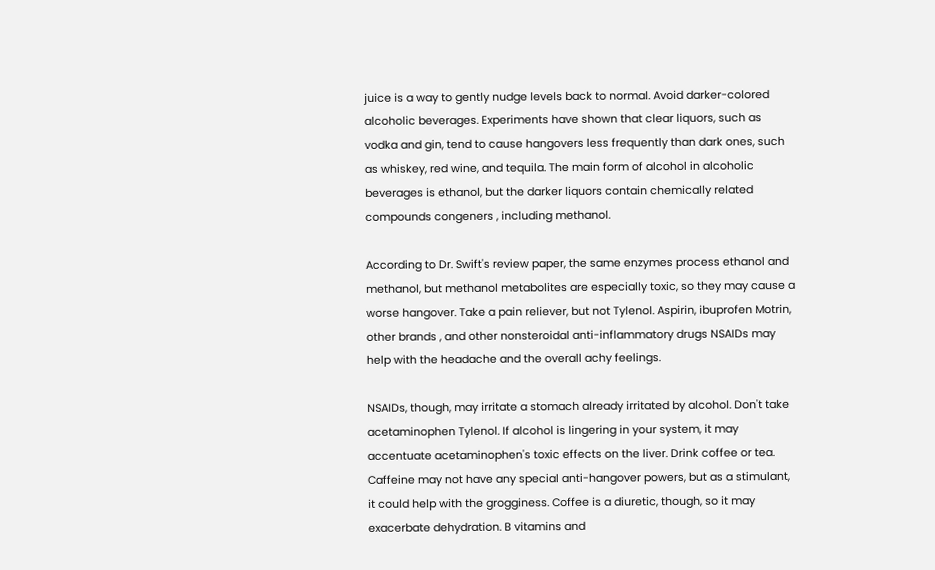juice is a way to gently nudge levels back to normal. Avoid darker-colored alcoholic beverages. Experiments have shown that clear liquors, such as vodka and gin, tend to cause hangovers less frequently than dark ones, such as whiskey, red wine, and tequila. The main form of alcohol in alcoholic beverages is ethanol, but the darker liquors contain chemically related compounds congeners , including methanol.

According to Dr. Swift's review paper, the same enzymes process ethanol and methanol, but methanol metabolites are especially toxic, so they may cause a worse hangover. Take a pain reliever, but not Tylenol. Aspirin, ibuprofen Motrin, other brands , and other nonsteroidal anti-inflammatory drugs NSAIDs may help with the headache and the overall achy feelings.

NSAIDs, though, may irritate a stomach already irritated by alcohol. Don't take acetaminophen Tylenol. If alcohol is lingering in your system, it may accentuate acetaminophen's toxic effects on the liver. Drink coffee or tea. Caffeine may not have any special anti-hangover powers, but as a stimulant, it could help with the grogginess. Coffee is a diuretic, though, so it may exacerbate dehydration. B vitamins and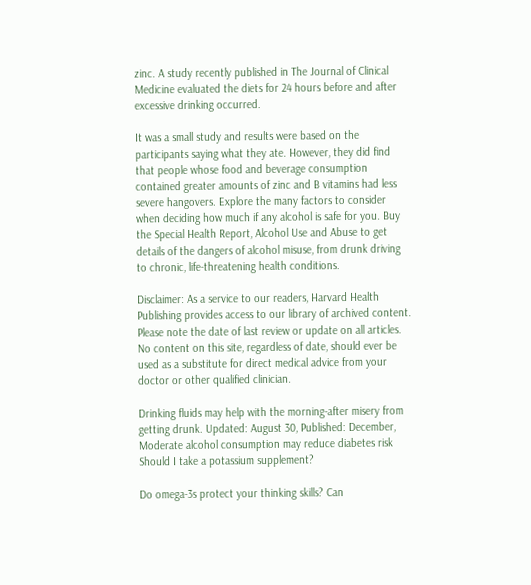zinc. A study recently published in The Journal of Clinical Medicine evaluated the diets for 24 hours before and after excessive drinking occurred.

It was a small study and results were based on the participants saying what they ate. However, they did find that people whose food and beverage consumption contained greater amounts of zinc and B vitamins had less severe hangovers. Explore the many factors to consider when deciding how much if any alcohol is safe for you. Buy the Special Health Report, Alcohol Use and Abuse to get details of the dangers of alcohol misuse, from drunk driving to chronic, life-threatening health conditions.

Disclaimer: As a service to our readers, Harvard Health Publishing provides access to our library of archived content. Please note the date of last review or update on all articles. No content on this site, regardless of date, should ever be used as a substitute for direct medical advice from your doctor or other qualified clinician.

Drinking fluids may help with the morning-after misery from getting drunk. Updated: August 30, Published: December, Moderate alcohol consumption may reduce diabetes risk Should I take a potassium supplement?

Do omega-3s protect your thinking skills? Can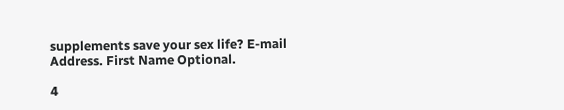supplements save your sex life? E-mail Address. First Name Optional.

4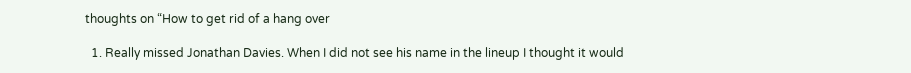thoughts on “How to get rid of a hang over

  1. Really missed Jonathan Davies. When I did not see his name in the lineup I thought it would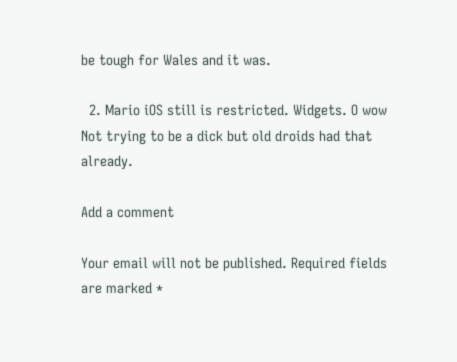be tough for Wales and it was.

  2. Mario iOS still is restricted. Widgets. O wow Not trying to be a dick but old droids had that already.

Add a comment

Your email will not be published. Required fields are marked *